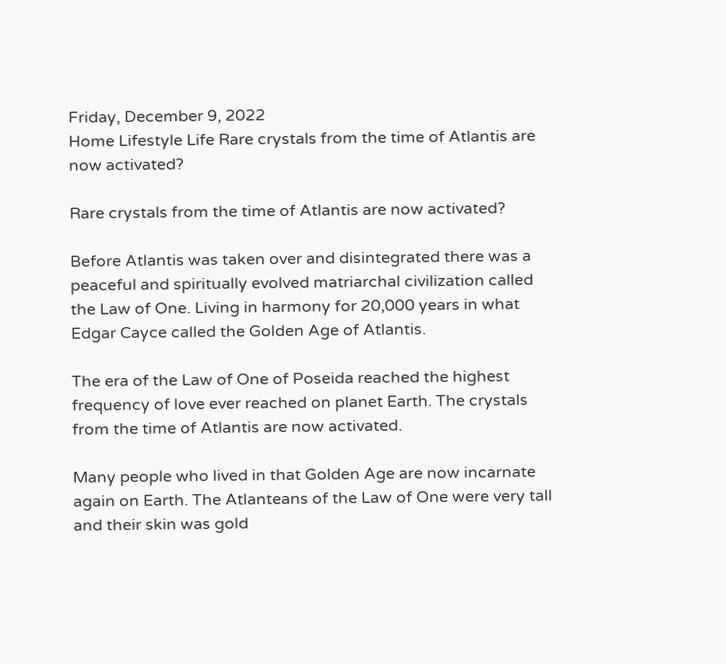Friday, December 9, 2022
Home Lifestyle Life Rare crystals from the time of Atlantis are now activated?

Rare crystals from the time of Atlantis are now activated?

Before Atlantis was taken over and disintegrated there was a peaceful and spiritually evolved matriarchal civilization called the Law of One. Living in harmony for 20,000 years in what Edgar Cayce called the Golden Age of Atlantis.

The era of the Law of One of Poseida reached the highest frequency of love ever reached on planet Earth. The crystals from the time of Atlantis are now activated.

Many people who lived in that Golden Age are now incarnate again on Earth. The Atlanteans of the Law of One were very tall and their skin was gold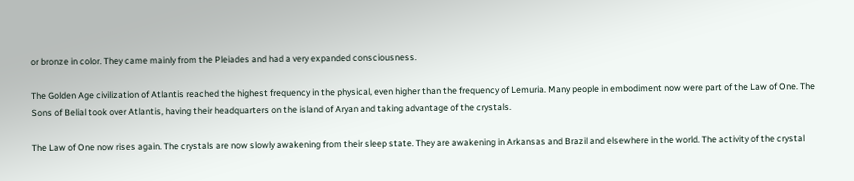or bronze in color. They came mainly from the Pleiades and had a very expanded consciousness.

The Golden Age civilization of Atlantis reached the highest frequency in the physical, even higher than the frequency of Lemuria. Many people in embodiment now were part of the Law of One. The Sons of Belial took over Atlantis, having their headquarters on the island of Aryan and taking advantage of the crystals.

The Law of One now rises again. The crystals are now slowly awakening from their sleep state. They are awakening in Arkansas and Brazil and elsewhere in the world. The activity of the crystal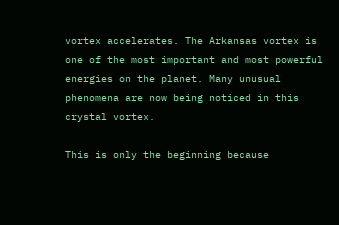vortex accelerates. The Arkansas vortex is one of the most important and most powerful energies on the planet. Many unusual phenomena are now being noticed in this crystal vortex.

This is only the beginning because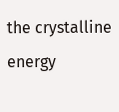the crystalline energy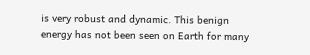is very robust and dynamic. This benign energy has not been seen on Earth for many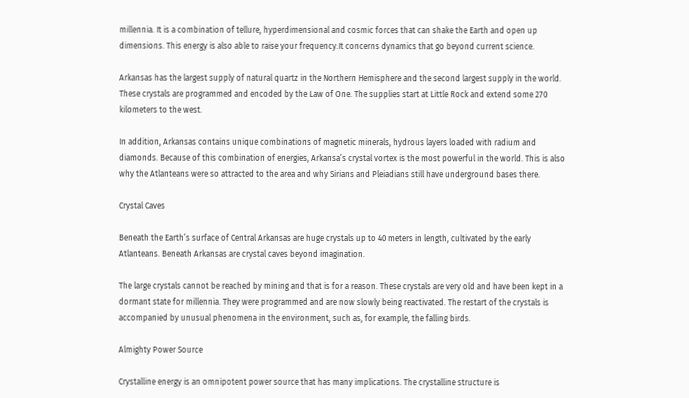millennia. It is a combination of tellure, hyperdimensional and cosmic forces that can shake the Earth and open up dimensions. This energy is also able to raise your frequency.It concerns dynamics that go beyond current science.

Arkansas has the largest supply of natural quartz in the Northern Hemisphere and the second largest supply in the world. These crystals are programmed and encoded by the Law of One. The supplies start at Little Rock and extend some 270 kilometers to the west.

In addition, Arkansas contains unique combinations of magnetic minerals, hydrous layers loaded with radium and diamonds. Because of this combination of energies, Arkansa’s crystal vortex is the most powerful in the world. This is also why the Atlanteans were so attracted to the area and why Sirians and Pleiadians still have underground bases there.

Crystal Caves

Beneath the Earth’s surface of Central Arkansas are huge crystals up to 40 meters in length, cultivated by the early Atlanteans. Beneath Arkansas are crystal caves beyond imagination.

The large crystals cannot be reached by mining and that is for a reason. These crystals are very old and have been kept in a dormant state for millennia. They were programmed and are now slowly being reactivated. The restart of the crystals is accompanied by unusual phenomena in the environment, such as, for example, the falling birds.

Almighty Power Source

Crystalline energy is an omnipotent power source that has many implications. The crystalline structure is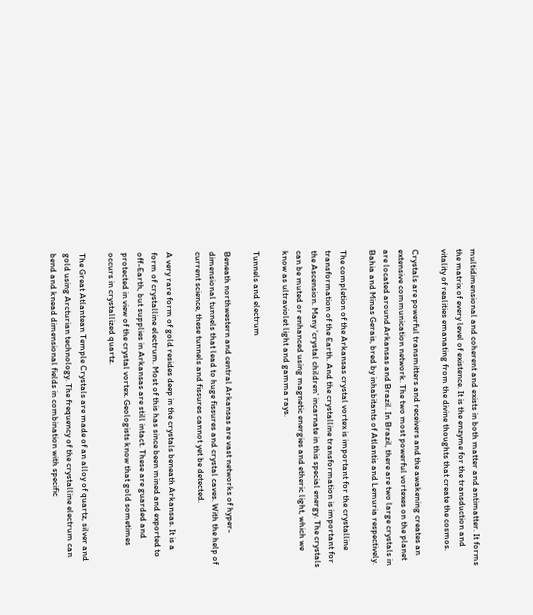multidimensional and coherent and exists in both matter and antimatter. It forms the matrix of every level of existence. It is the enzyme for the transduction and vitality of realities emanating from the divine thoughts that create the cosmos.

Crystals are powerful transmitters and receivers and the awakening creates an extensive communication network. The two most powerful vortexes on the planet are located around Arkansas and Brazil. In Brazil, there are two large crystals in Bahia and Minas Gerais, bred by inhabitants of Atlantis and Lemuria respectively.

The completion of the Arkansas crystal vortex is important for the crystalline transformation of the Earth. And the crystalline transformation is important for the Ascension. Many ‘crystal children’ incarnate in this special energy. The crystals can be muted or enhanced using magnetic energies and etheric light, which we know as ultraviolet light and gamma rays.

Tunnels and electrum

Beneath northwestern and central Arkansas are vast networks of hyper-dimensional tunnels that lead to huge fissures and crystal caves. With the help of current science, these tunnels and fissures cannot yet be detected.

A very rare form of gold resides deep in the crystals beneath Arkansas. It is a form of crystalline electrum. Most of this has since been mined and exported to off-Earth, but supplies in Arkansas are still intact. These are guarded and protected in view of the crystal vortex. Geologists know that gold sometimes occurs in crystallized quartz.

The Great Atlantean Temple Crystals are made of an alloy of quartz, silver and gold using Arcturian technology. The frequency of the crystalline electrum can bend and knead dimensional fields in combination with specific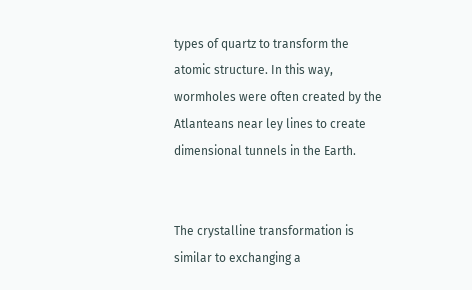types of quartz to transform the atomic structure. In this way, wormholes were often created by the Atlanteans near ley lines to create dimensional tunnels in the Earth.


The crystalline transformation is similar to exchanging a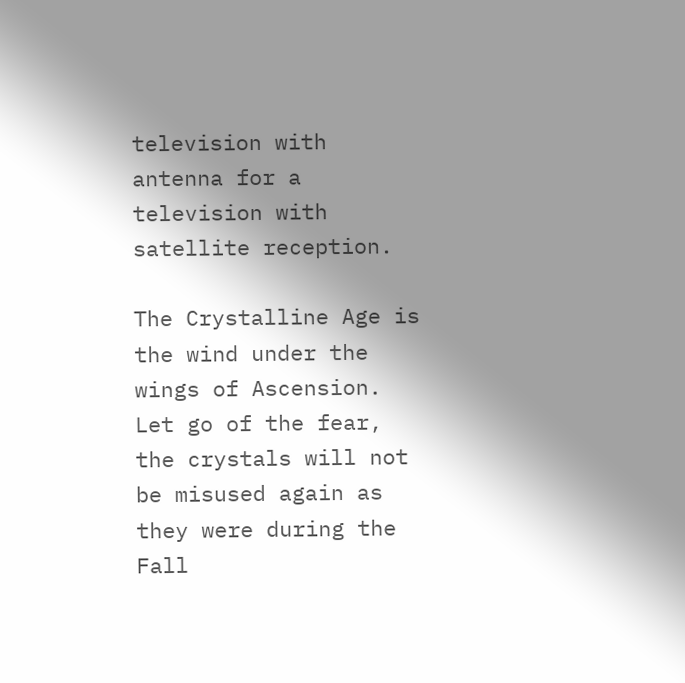television with antenna for a television with satellite reception.

The Crystalline Age is the wind under the wings of Ascension. Let go of the fear, the crystals will not be misused again as they were during the Fall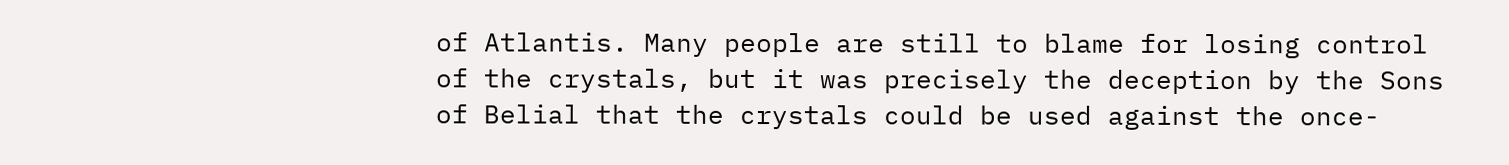of Atlantis. Many people are still to blame for losing control of the crystals, but it was precisely the deception by the Sons of Belial that the crystals could be used against the once-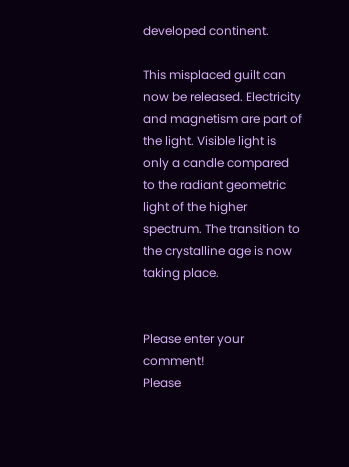developed continent.

This misplaced guilt can now be released. Electricity and magnetism are part of the light. Visible light is only a candle compared to the radiant geometric light of the higher spectrum. The transition to the crystalline age is now taking place.


Please enter your comment!
Please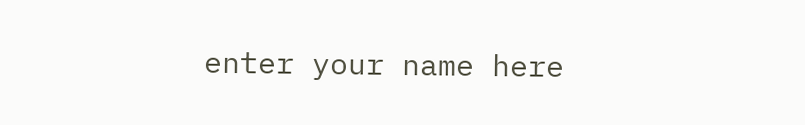enter your name here